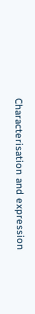Characterisation and expression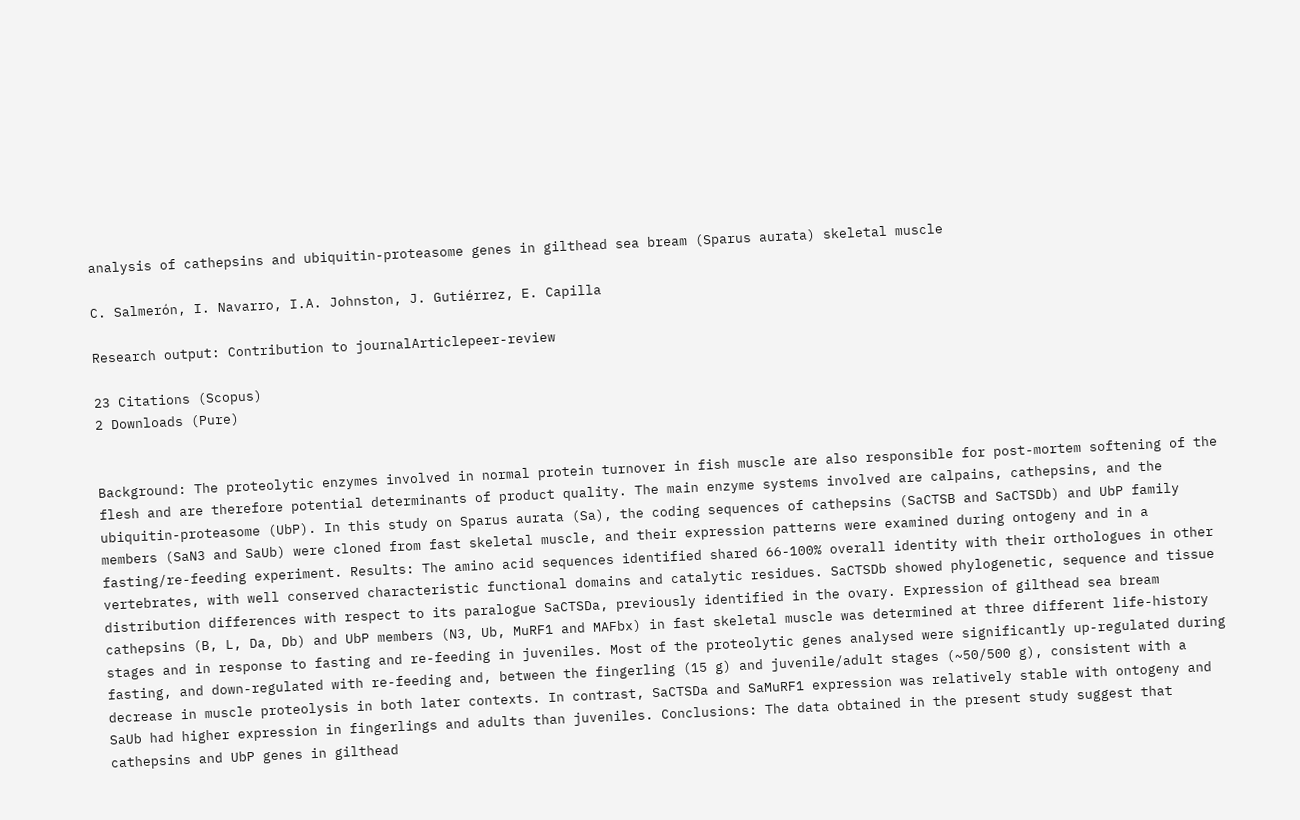analysis of cathepsins and ubiquitin-proteasome genes in gilthead sea bream (Sparus aurata) skeletal muscle

C. Salmerón, I. Navarro, I.A. Johnston, J. Gutiérrez, E. Capilla

Research output: Contribution to journalArticlepeer-review

23 Citations (Scopus)
2 Downloads (Pure)


Background: The proteolytic enzymes involved in normal protein turnover in fish muscle are also responsible for post-mortem softening of the flesh and are therefore potential determinants of product quality. The main enzyme systems involved are calpains, cathepsins, and the ubiquitin-proteasome (UbP). In this study on Sparus aurata (Sa), the coding sequences of cathepsins (SaCTSB and SaCTSDb) and UbP family members (SaN3 and SaUb) were cloned from fast skeletal muscle, and their expression patterns were examined during ontogeny and in a fasting/re-feeding experiment. Results: The amino acid sequences identified shared 66-100% overall identity with their orthologues in other vertebrates, with well conserved characteristic functional domains and catalytic residues. SaCTSDb showed phylogenetic, sequence and tissue distribution differences with respect to its paralogue SaCTSDa, previously identified in the ovary. Expression of gilthead sea bream cathepsins (B, L, Da, Db) and UbP members (N3, Ub, MuRF1 and MAFbx) in fast skeletal muscle was determined at three different life-history stages and in response to fasting and re-feeding in juveniles. Most of the proteolytic genes analysed were significantly up-regulated during fasting, and down-regulated with re-feeding and, between the fingerling (15 g) and juvenile/adult stages (~50/500 g), consistent with a decrease in muscle proteolysis in both later contexts. In contrast, SaCTSDa and SaMuRF1 expression was relatively stable with ontogeny and SaUb had higher expression in fingerlings and adults than juveniles. Conclusions: The data obtained in the present study suggest that cathepsins and UbP genes in gilthead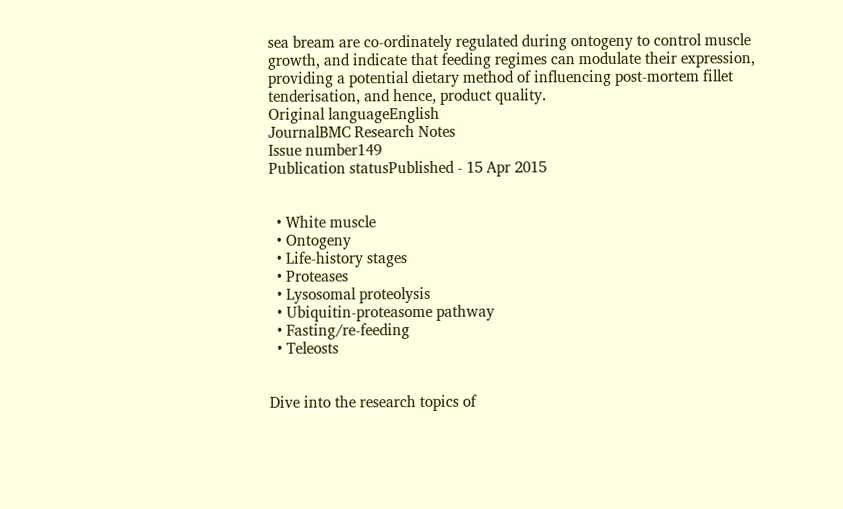sea bream are co-ordinately regulated during ontogeny to control muscle growth, and indicate that feeding regimes can modulate their expression, providing a potential dietary method of influencing post-mortem fillet tenderisation, and hence, product quality.
Original languageEnglish
JournalBMC Research Notes
Issue number149
Publication statusPublished - 15 Apr 2015


  • White muscle
  • Ontogeny
  • Life-history stages
  • Proteases
  • Lysosomal proteolysis
  • Ubiquitin-proteasome pathway
  • Fasting/re-feeding
  • Teleosts


Dive into the research topics of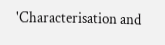'Characterisation and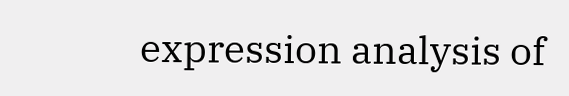expression analysis of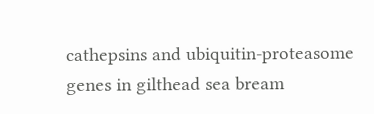cathepsins and ubiquitin-proteasome genes in gilthead sea bream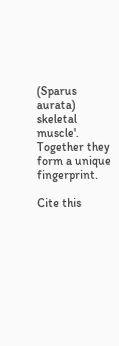(Sparus aurata) skeletal muscle'. Together they form a unique fingerprint.

Cite this